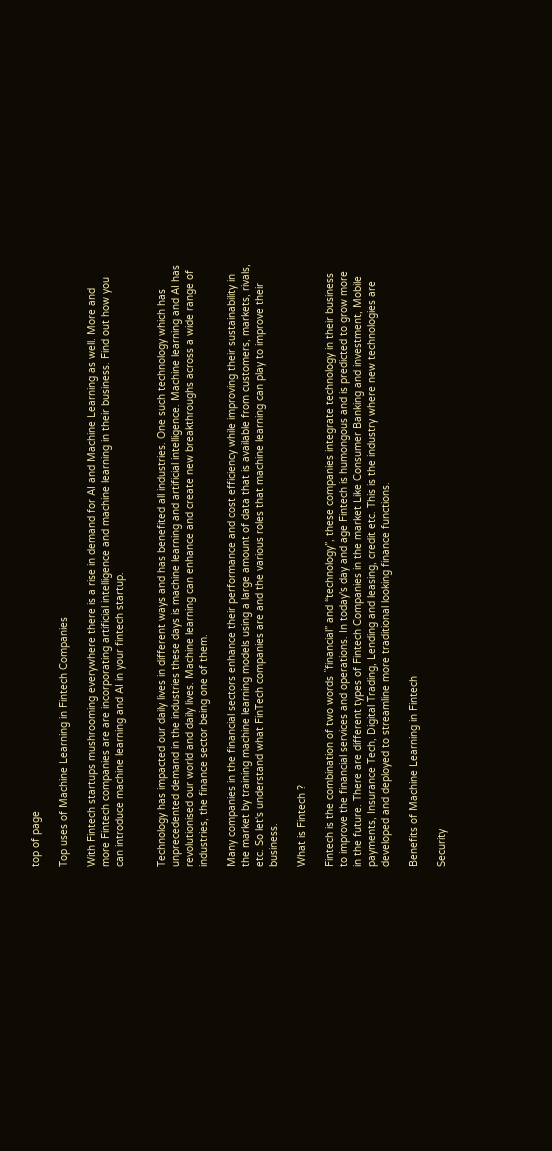top of page

Top uses of Machine Learning in Fintech Companies

With Fintech startups mushrooming everywhere there is a rise in demand for AI and Machine Learning as well. More and more Fintech companies are are incorporating artificial intelligence and machine learning in their business. Find out how you can introduce machine learning and AI in your fintech startup.


Technology has impacted our daily lives in different ways and has benefited all industries. One such technology which has unprecedented demand in the industries these days is machine learning and artificial intelligence. Machine learning and AI has revolutionised our world and daily lives. Machine learning can enhance and create new breakthroughs across a wide range of industries, the finance sector being one of them.

Many companies in the financial sectors enhance their performance and cost efficiency while improving their sustainability in the market by training machine learning models using a large amount of data that is available from customers, markets, rivals, etc. So let's understand what FinTech companies are and the various roles that machine learning can play to improve their business.

What is Fintech ?

Fintech is the combination of two words ``financial” and “technology”, these companies integrate technology in their business to improve the financial services and operations. In today's day and age Fintech is humongous and is predicted to grow more in the future. There are different types of Fintech Companies in the market Like Consumer Banking and investment, Mobile payments, Insurance Tech, Digital Trading, Lending and leasing, credit etc. This is the industry where new technologies are developed and deployed to streamline more traditional looking finance functions.

Benefits of Machine Learning in Fintech

Security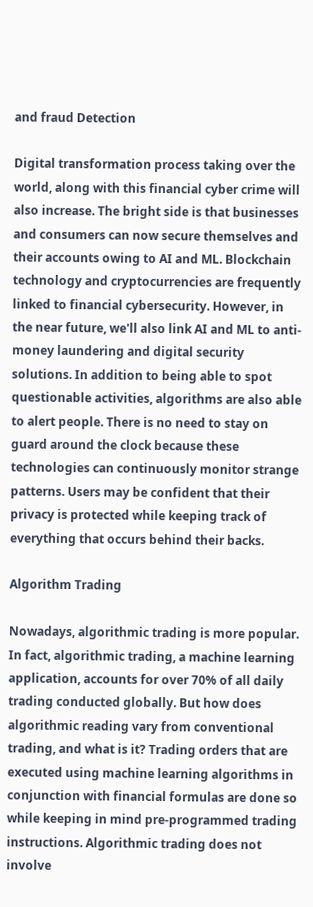and fraud Detection

Digital transformation process taking over the world, along with this financial cyber crime will also increase. The bright side is that businesses and consumers can now secure themselves and their accounts owing to AI and ML. Blockchain technology and cryptocurrencies are frequently linked to financial cybersecurity. However, in the near future, we'll also link AI and ML to anti-money laundering and digital security solutions. In addition to being able to spot questionable activities, algorithms are also able to alert people. There is no need to stay on guard around the clock because these technologies can continuously monitor strange patterns. Users may be confident that their privacy is protected while keeping track of everything that occurs behind their backs.

Algorithm Trading

Nowadays, algorithmic trading is more popular. In fact, algorithmic trading, a machine learning application, accounts for over 70% of all daily trading conducted globally. But how does algorithmic reading vary from conventional trading, and what is it? Trading orders that are executed using machine learning algorithms in conjunction with financial formulas are done so while keeping in mind pre-programmed trading instructions. Algorithmic trading does not involve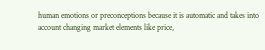human emotions or preconceptions because it is automatic and takes into account changing market elements like price,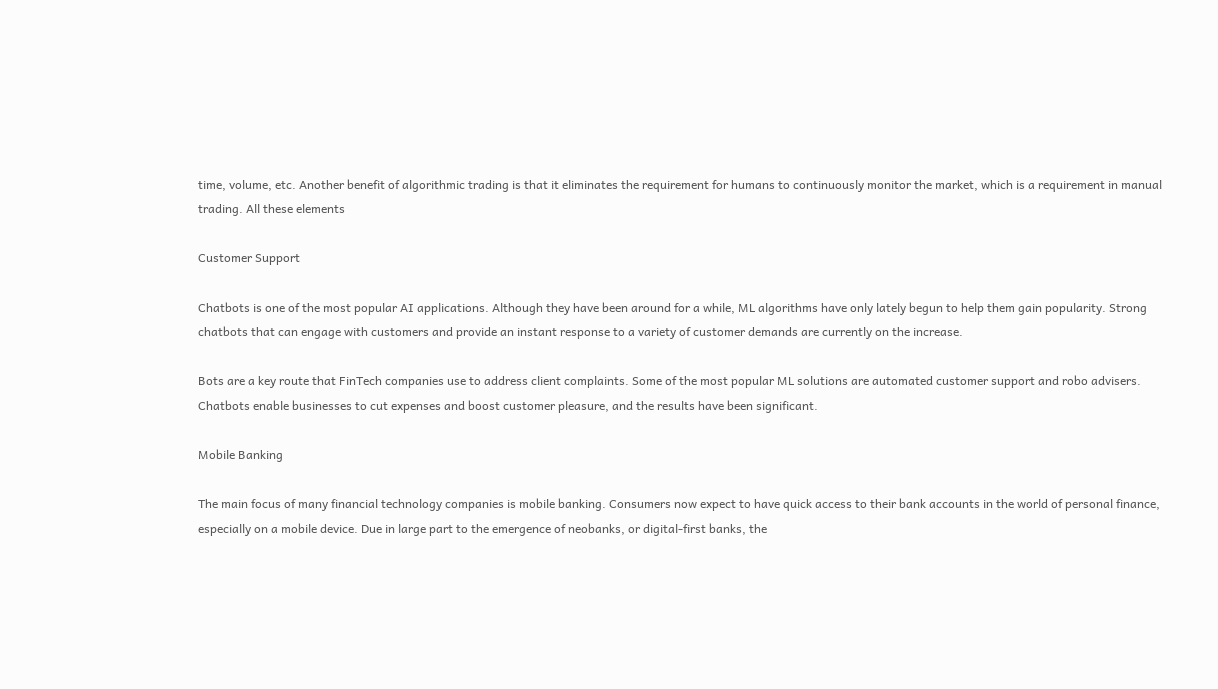time, volume, etc. Another benefit of algorithmic trading is that it eliminates the requirement for humans to continuously monitor the market, which is a requirement in manual trading. All these elements

Customer Support

Chatbots is one of the most popular AI applications. Although they have been around for a while, ML algorithms have only lately begun to help them gain popularity. Strong chatbots that can engage with customers and provide an instant response to a variety of customer demands are currently on the increase.

Bots are a key route that FinTech companies use to address client complaints. Some of the most popular ML solutions are automated customer support and robo advisers. Chatbots enable businesses to cut expenses and boost customer pleasure, and the results have been significant.

Mobile Banking

The main focus of many financial technology companies is mobile banking. Consumers now expect to have quick access to their bank accounts in the world of personal finance, especially on a mobile device. Due in large part to the emergence of neobanks, or digital-first banks, the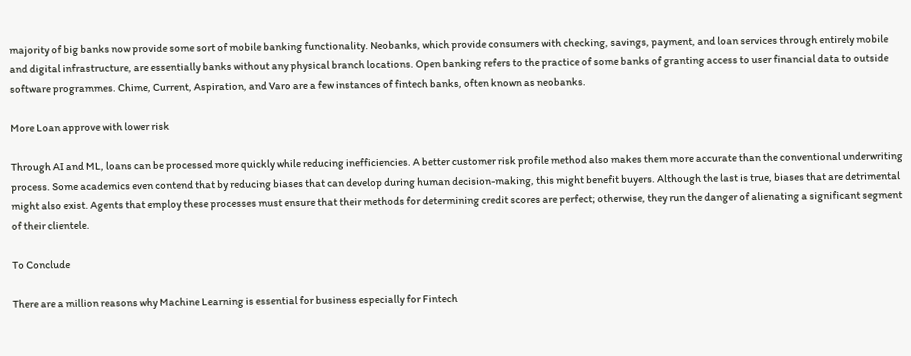majority of big banks now provide some sort of mobile banking functionality. Neobanks, which provide consumers with checking, savings, payment, and loan services through entirely mobile and digital infrastructure, are essentially banks without any physical branch locations. Open banking refers to the practice of some banks of granting access to user financial data to outside software programmes. Chime, Current, Aspiration, and Varo are a few instances of fintech banks, often known as neobanks.

More Loan approve with lower risk

Through AI and ML, loans can be processed more quickly while reducing inefficiencies. A better customer risk profile method also makes them more accurate than the conventional underwriting process. Some academics even contend that by reducing biases that can develop during human decision-making, this might benefit buyers. Although the last is true, biases that are detrimental might also exist. Agents that employ these processes must ensure that their methods for determining credit scores are perfect; otherwise, they run the danger of alienating a significant segment of their clientele.

To Conclude

There are a million reasons why Machine Learning is essential for business especially for Fintech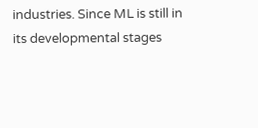industries. Since ML is still in its developmental stages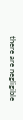there are negligible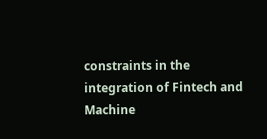constraints in the integration of Fintech and Machine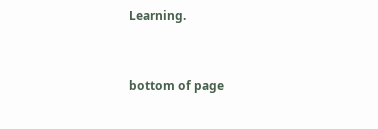Learning.


bottom of page